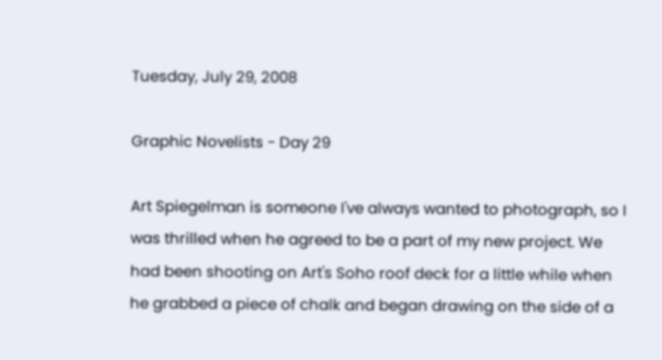Tuesday, July 29, 2008

Graphic Novelists - Day 29

Art Spiegelman is someone I've always wanted to photograph, so I was thrilled when he agreed to be a part of my new project. We had been shooting on Art's Soho roof deck for a little while when he grabbed a piece of chalk and began drawing on the side of a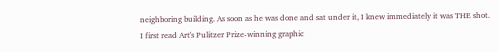neighboring building. As soon as he was done and sat under it, I knew immediately it was THE shot.
I first read Art's Pulitzer Prize-winning graphic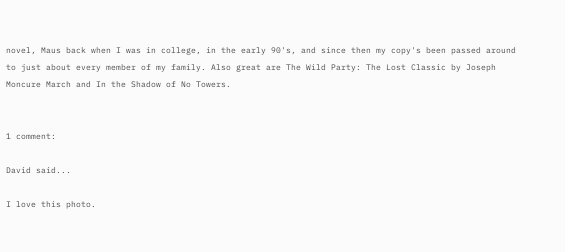novel, Maus back when I was in college, in the early 90's, and since then my copy's been passed around to just about every member of my family. Also great are The Wild Party: The Lost Classic by Joseph Moncure March and In the Shadow of No Towers.


1 comment:

David said...

I love this photo.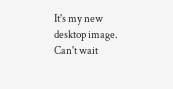It's my new desktop image. Can't wait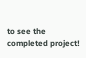to see the completed project!